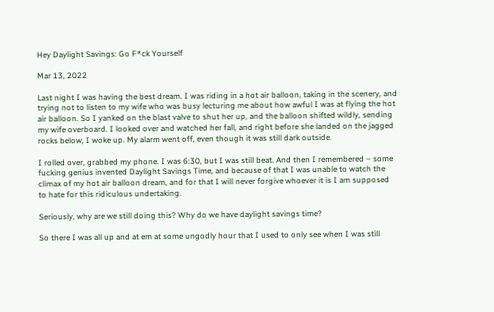Hey Daylight Savings: Go F*ck Yourself

Mar 13, 2022

Last night I was having the best dream. I was riding in a hot air balloon, taking in the scenery, and trying not to listen to my wife who was busy lecturing me about how awful I was at flying the hot air balloon. So I yanked on the blast valve to shut her up, and the balloon shifted wildly, sending my wife overboard. I looked over and watched her fall, and right before she landed on the jagged rocks below, I woke up. My alarm went off, even though it was still dark outside.

I rolled over, grabbed my phone. I was 6:30, but I was still beat. And then I remembered – some fucking genius invented Daylight Savings Time, and because of that I was unable to watch the climax of my hot air balloon dream, and for that I will never forgive whoever it is I am supposed to hate for this ridiculous undertaking.

Seriously, why are we still doing this? Why do we have daylight savings time?

So there I was all up and at em at some ungodly hour that I used to only see when I was still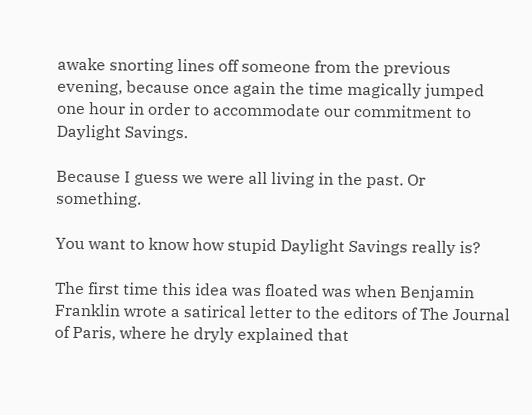awake snorting lines off someone from the previous evening, because once again the time magically jumped one hour in order to accommodate our commitment to Daylight Savings.

Because I guess we were all living in the past. Or something.

You want to know how stupid Daylight Savings really is?

The first time this idea was floated was when Benjamin Franklin wrote a satirical letter to the editors of The Journal of Paris, where he dryly explained that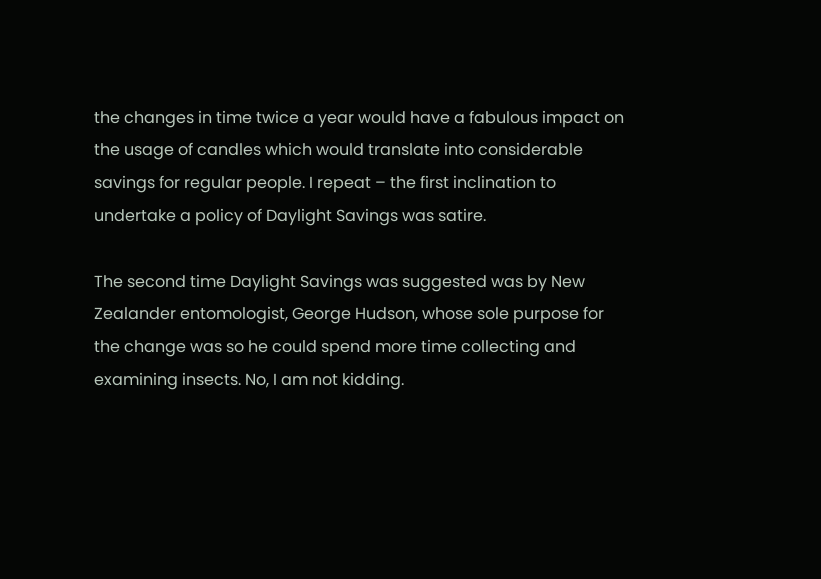the changes in time twice a year would have a fabulous impact on the usage of candles which would translate into considerable savings for regular people. I repeat – the first inclination to undertake a policy of Daylight Savings was satire.

The second time Daylight Savings was suggested was by New Zealander entomologist, George Hudson, whose sole purpose for the change was so he could spend more time collecting and examining insects. No, I am not kidding.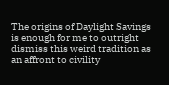The origins of Daylight Savings is enough for me to outright dismiss this weird tradition as an affront to civility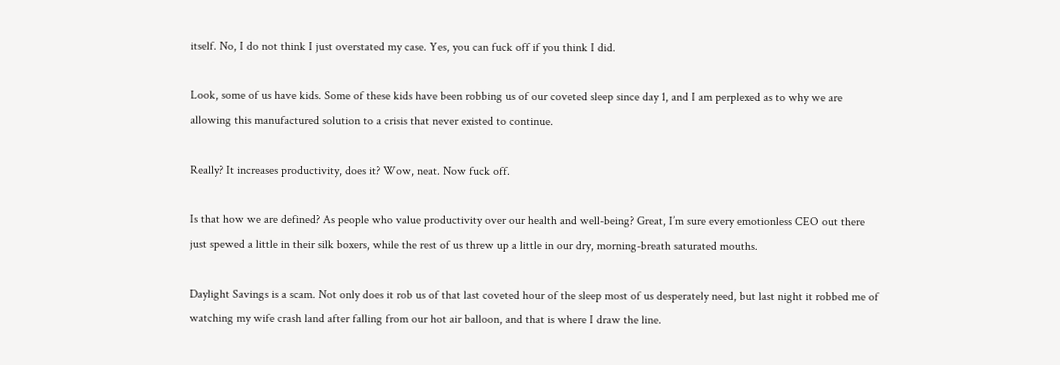itself. No, I do not think I just overstated my case. Yes, you can fuck off if you think I did.

Look, some of us have kids. Some of these kids have been robbing us of our coveted sleep since day 1, and I am perplexed as to why we are allowing this manufactured solution to a crisis that never existed to continue.

Really? It increases productivity, does it? Wow, neat. Now fuck off.

Is that how we are defined? As people who value productivity over our health and well-being? Great, I’m sure every emotionless CEO out there just spewed a little in their silk boxers, while the rest of us threw up a little in our dry, morning-breath saturated mouths.

Daylight Savings is a scam. Not only does it rob us of that last coveted hour of the sleep most of us desperately need, but last night it robbed me of watching my wife crash land after falling from our hot air balloon, and that is where I draw the line.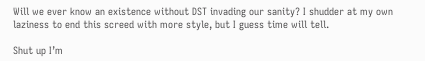Will we ever know an existence without DST invading our sanity? I shudder at my own laziness to end this screed with more style, but I guess time will tell.

Shut up I’m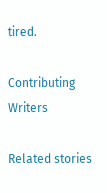tired.

Contributing Writers

Related stories